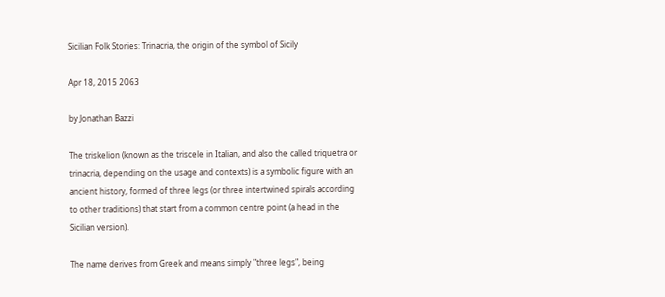Sicilian Folk Stories: Trinacria, the origin of the symbol of Sicily

Apr 18, 2015 2063

by Jonathan Bazzi

The triskelion (known as the triscele in Italian, and also the called triquetra or trinacria, depending on the usage and contexts) is a symbolic figure with an ancient history, formed of three legs (or three intertwined spirals according to other traditions) that start from a common centre point (a head in the Sicilian version).

The name derives from Greek and means simply "three legs", being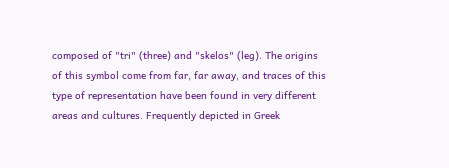composed of "tri" (three) and "skelos" (leg). The origins of this symbol come from far, far away, and traces of this type of representation have been found in very different areas and cultures. Frequently depicted in Greek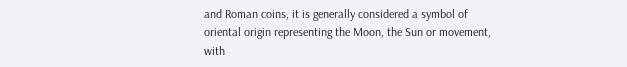and Roman coins, it is generally considered a symbol of oriental origin representing the Moon, the Sun or movement, with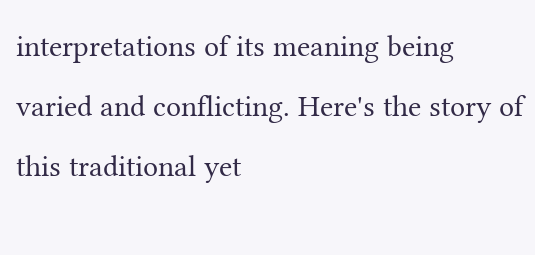interpretations of its meaning being varied and conflicting. Here's the story of this traditional yet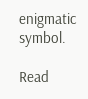enigmatic symbol.

Read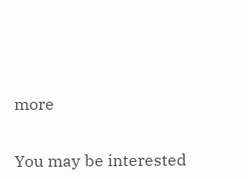more


You may be interested